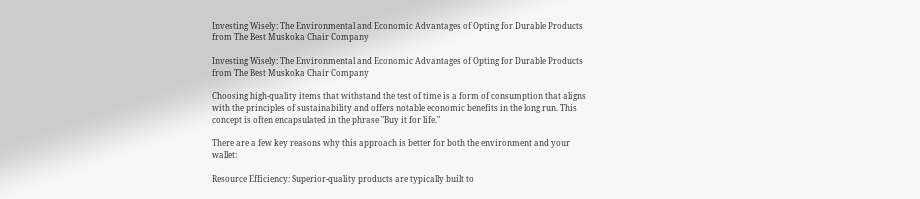Investing Wisely: The Environmental and Economic Advantages of Opting for Durable Products from The Best Muskoka Chair Company

Investing Wisely: The Environmental and Economic Advantages of Opting for Durable Products from The Best Muskoka Chair Company

Choosing high-quality items that withstand the test of time is a form of consumption that aligns with the principles of sustainability and offers notable economic benefits in the long run. This concept is often encapsulated in the phrase "Buy it for life."

There are a few key reasons why this approach is better for both the environment and your wallet:

Resource Efficiency: Superior-quality products are typically built to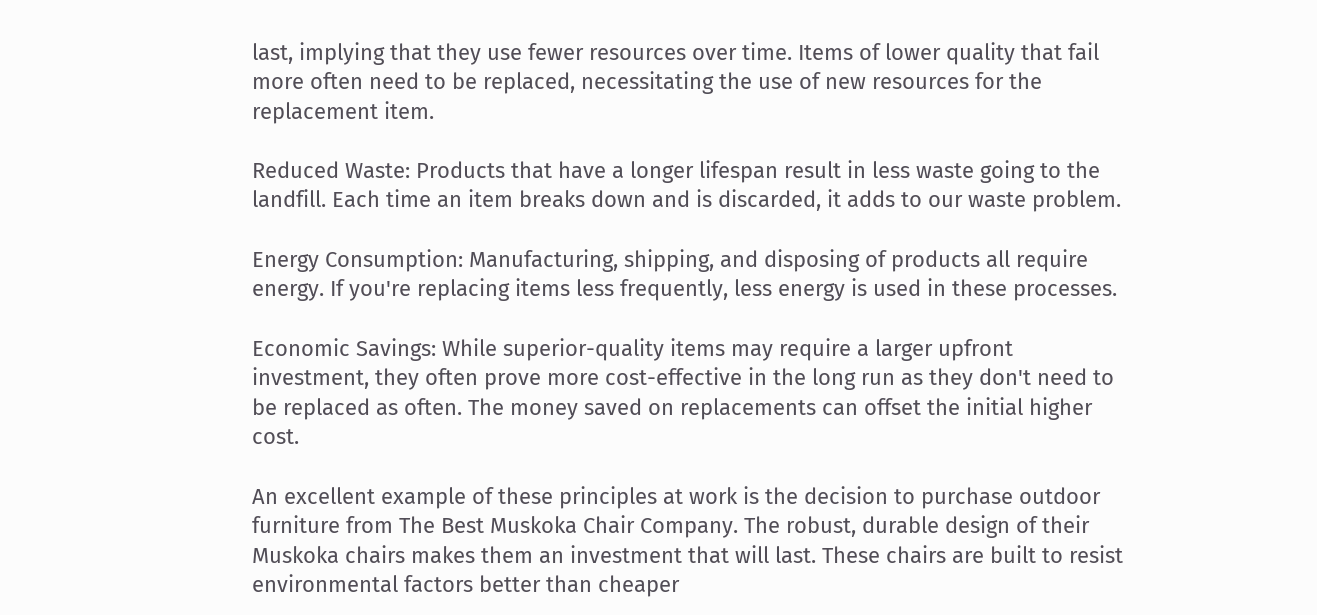last, implying that they use fewer resources over time. Items of lower quality that fail more often need to be replaced, necessitating the use of new resources for the replacement item.

Reduced Waste: Products that have a longer lifespan result in less waste going to the landfill. Each time an item breaks down and is discarded, it adds to our waste problem.

Energy Consumption: Manufacturing, shipping, and disposing of products all require energy. If you're replacing items less frequently, less energy is used in these processes.

Economic Savings: While superior-quality items may require a larger upfront investment, they often prove more cost-effective in the long run as they don't need to be replaced as often. The money saved on replacements can offset the initial higher cost.

An excellent example of these principles at work is the decision to purchase outdoor furniture from The Best Muskoka Chair Company. The robust, durable design of their Muskoka chairs makes them an investment that will last. These chairs are built to resist environmental factors better than cheaper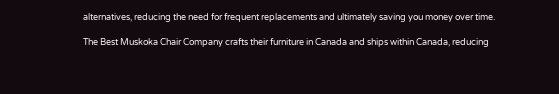alternatives, reducing the need for frequent replacements and ultimately saving you money over time.

The Best Muskoka Chair Company crafts their furniture in Canada and ships within Canada, reducing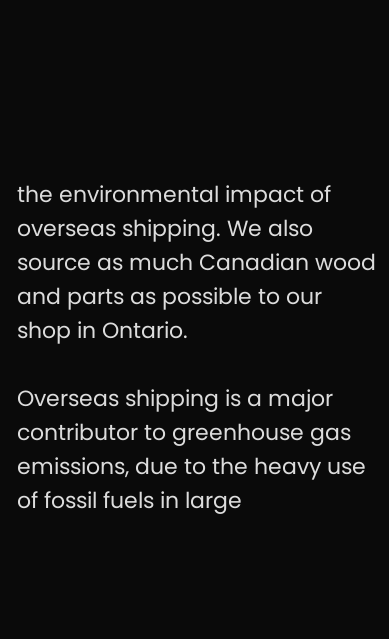the environmental impact of overseas shipping. We also source as much Canadian wood and parts as possible to our shop in Ontario.

Overseas shipping is a major contributor to greenhouse gas emissions, due to the heavy use of fossil fuels in large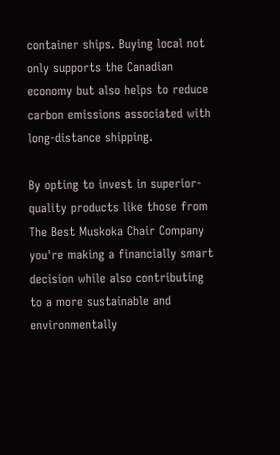container ships. Buying local not only supports the Canadian economy but also helps to reduce carbon emissions associated with long-distance shipping.

By opting to invest in superior-quality products like those from The Best Muskoka Chair Company you're making a financially smart decision while also contributing to a more sustainable and environmentally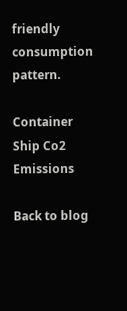friendly consumption pattern.

Container Ship Co2 Emissions

Back to blog